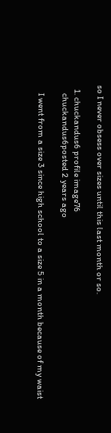so I never obsess over sizes until this last month or so.

  1. chuckandus6 profile image76
    chuckandus6posted 2 years ago

    I went from a size 3 since high school to a size 5 in a month because of my waist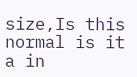size,Is this normal is it a in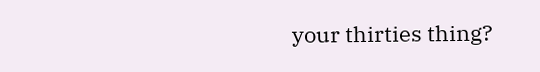your thirties thing?